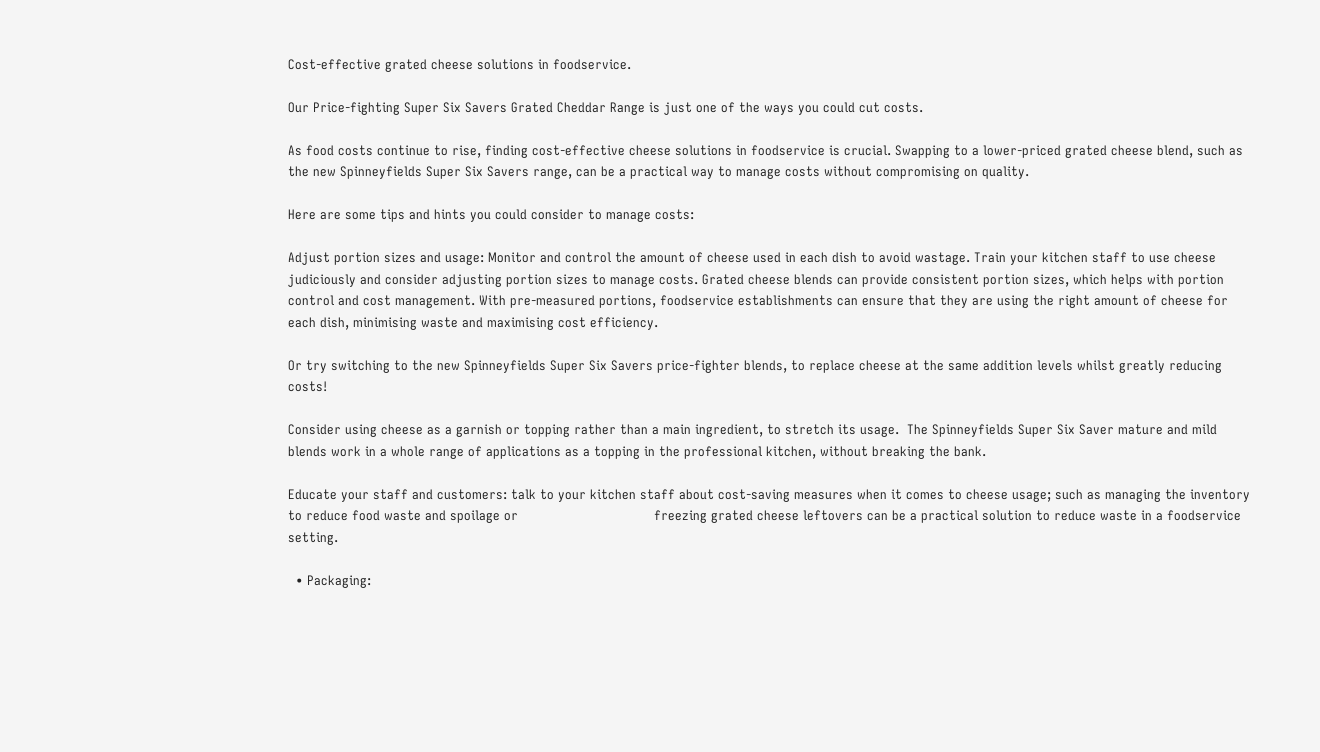Cost-effective grated cheese solutions in foodservice.

Our Price-fighting Super Six Savers Grated Cheddar Range is just one of the ways you could cut costs.

As food costs continue to rise, finding cost-effective cheese solutions in foodservice is crucial. Swapping to a lower-priced grated cheese blend, such as the new Spinneyfields Super Six Savers range, can be a practical way to manage costs without compromising on quality.

Here are some tips and hints you could consider to manage costs:

Adjust portion sizes and usage: Monitor and control the amount of cheese used in each dish to avoid wastage. Train your kitchen staff to use cheese judiciously and consider adjusting portion sizes to manage costs. Grated cheese blends can provide consistent portion sizes, which helps with portion control and cost management. With pre-measured portions, foodservice establishments can ensure that they are using the right amount of cheese for each dish, minimising waste and maximising cost efficiency.

Or try switching to the new Spinneyfields Super Six Savers price-fighter blends, to replace cheese at the same addition levels whilst greatly reducing costs!

Consider using cheese as a garnish or topping rather than a main ingredient, to stretch its usage.  The Spinneyfields Super Six Saver mature and mild blends work in a whole range of applications as a topping in the professional kitchen, without breaking the bank.

Educate your staff and customers: talk to your kitchen staff about cost-saving measures when it comes to cheese usage; such as managing the inventory to reduce food waste and spoilage or                                  freezing grated cheese leftovers can be a practical solution to reduce waste in a foodservice setting.

  • Packaging: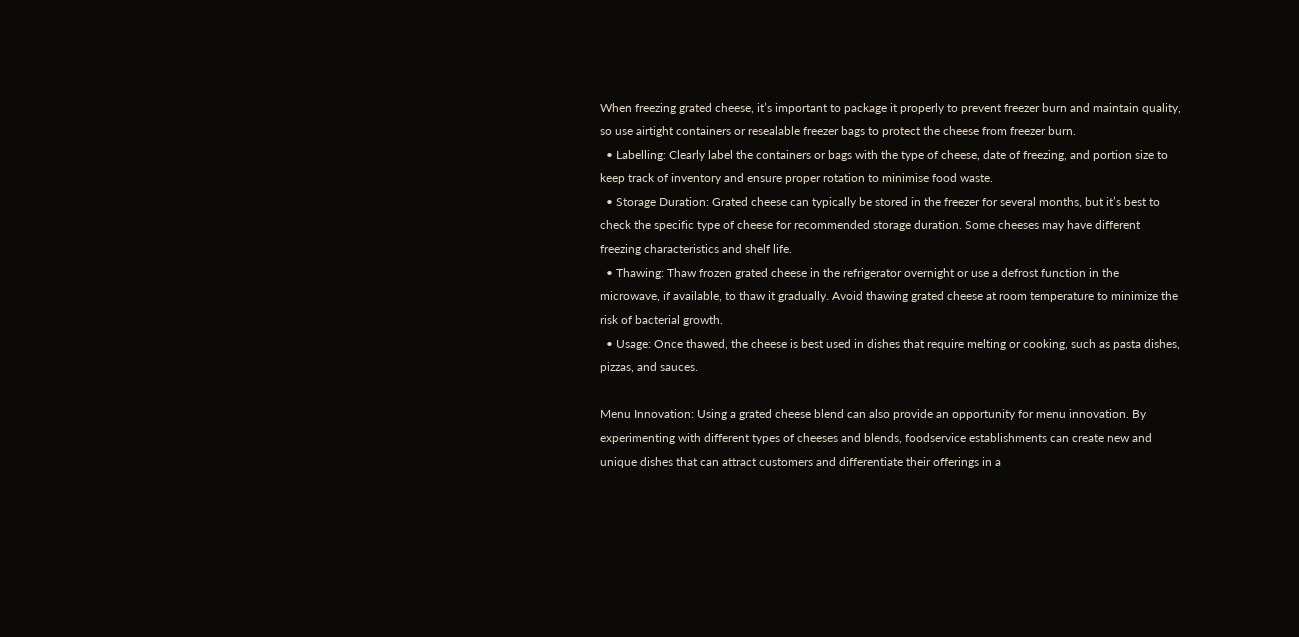When freezing grated cheese, it’s important to package it properly to prevent freezer burn and maintain quality, so use airtight containers or resealable freezer bags to protect the cheese from freezer burn.
  • Labelling: Clearly label the containers or bags with the type of cheese, date of freezing, and portion size to keep track of inventory and ensure proper rotation to minimise food waste.
  • Storage Duration: Grated cheese can typically be stored in the freezer for several months, but it’s best to check the specific type of cheese for recommended storage duration. Some cheeses may have different freezing characteristics and shelf life.
  • Thawing: Thaw frozen grated cheese in the refrigerator overnight or use a defrost function in the microwave, if available, to thaw it gradually. Avoid thawing grated cheese at room temperature to minimize the risk of bacterial growth.
  • Usage: Once thawed, the cheese is best used in dishes that require melting or cooking, such as pasta dishes, pizzas, and sauces.

Menu Innovation: Using a grated cheese blend can also provide an opportunity for menu innovation. By experimenting with different types of cheeses and blends, foodservice establishments can create new and unique dishes that can attract customers and differentiate their offerings in a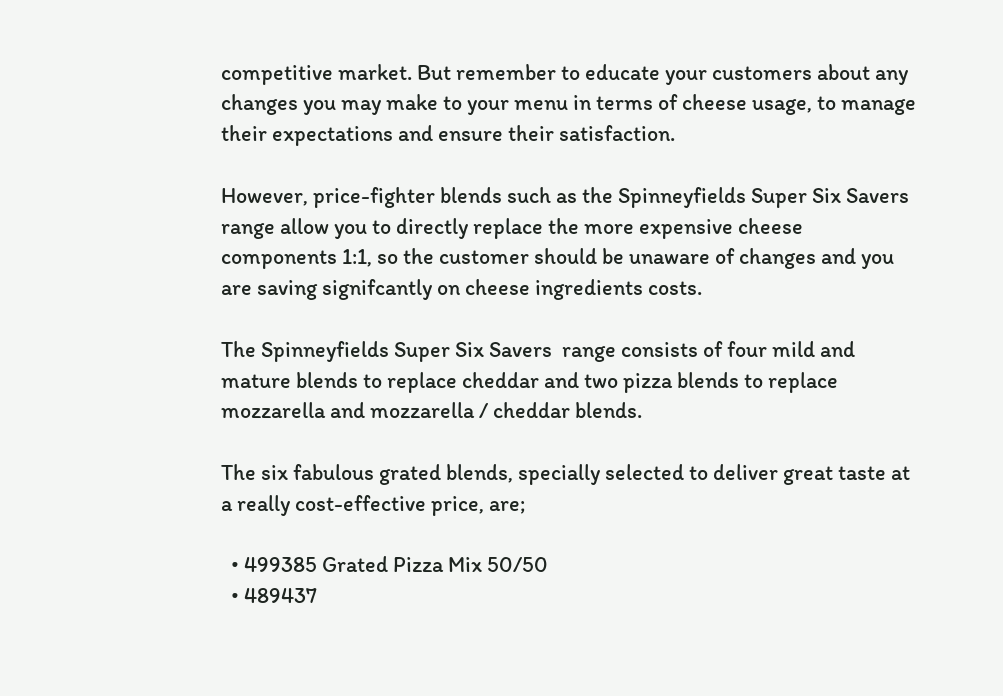competitive market. But remember to educate your customers about any changes you may make to your menu in terms of cheese usage, to manage their expectations and ensure their satisfaction.

However, price-fighter blends such as the Spinneyfields Super Six Savers  range allow you to directly replace the more expensive cheese components 1:1, so the customer should be unaware of changes and you are saving signifcantly on cheese ingredients costs.

The Spinneyfields Super Six Savers  range consists of four mild and mature blends to replace cheddar and two pizza blends to replace mozzarella and mozzarella / cheddar blends.

The six fabulous grated blends, specially selected to deliver great taste at a really cost-effective price, are;

  • 499385 Grated Pizza Mix 50/50
  • 489437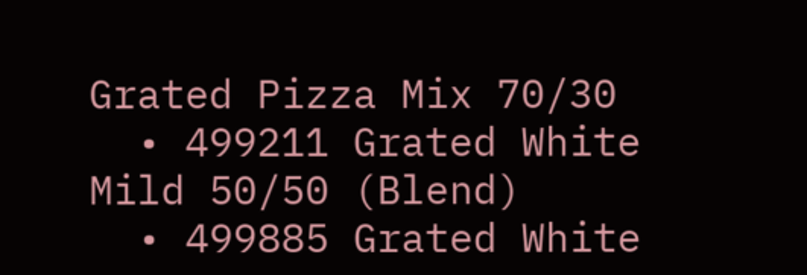Grated Pizza Mix 70/30
  • 499211 Grated White Mild 50/50 (Blend)
  • 499885 Grated White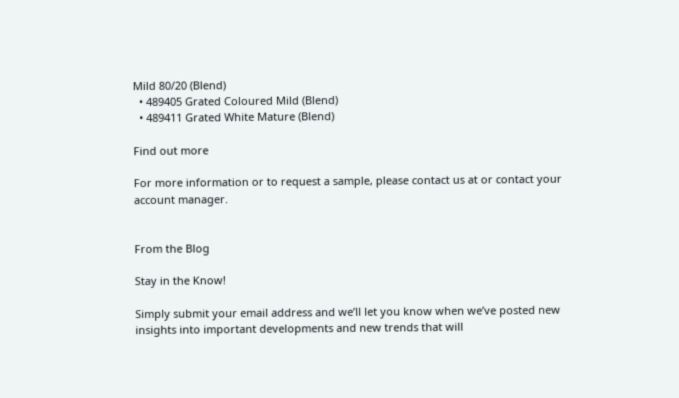Mild 80/20 (Blend)
  • 489405 Grated Coloured Mild (Blend)
  • 489411 Grated White Mature (Blend)

Find out more

For more information or to request a sample, please contact us at or contact your account manager.


From the Blog

Stay in the Know!

Simply submit your email address and we’ll let you know when we’ve posted new insights into important developments and new trends that will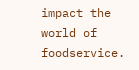impact the world of foodservice.